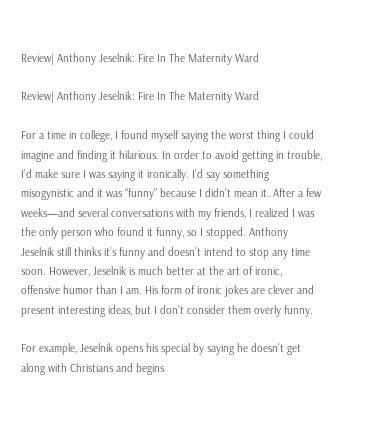Review| Anthony Jeselnik: Fire In The Maternity Ward

Review| Anthony Jeselnik: Fire In The Maternity Ward

For a time in college, I found myself saying the worst thing I could imagine and finding it hilarious. In order to avoid getting in trouble, I’d make sure I was saying it ironically. I’d say something misogynistic and it was “funny” because I didn’t mean it. After a few weeks—and several conversations with my friends, I realized I was the only person who found it funny, so I stopped. Anthony Jeselnik still thinks it’s funny and doesn’t intend to stop any time soon. However, Jeselnik is much better at the art of ironic, offensive humor than I am. His form of ironic jokes are clever and present interesting ideas, but I don’t consider them overly funny.

For example, Jeselnik opens his special by saying he doesn’t get along with Christians and begins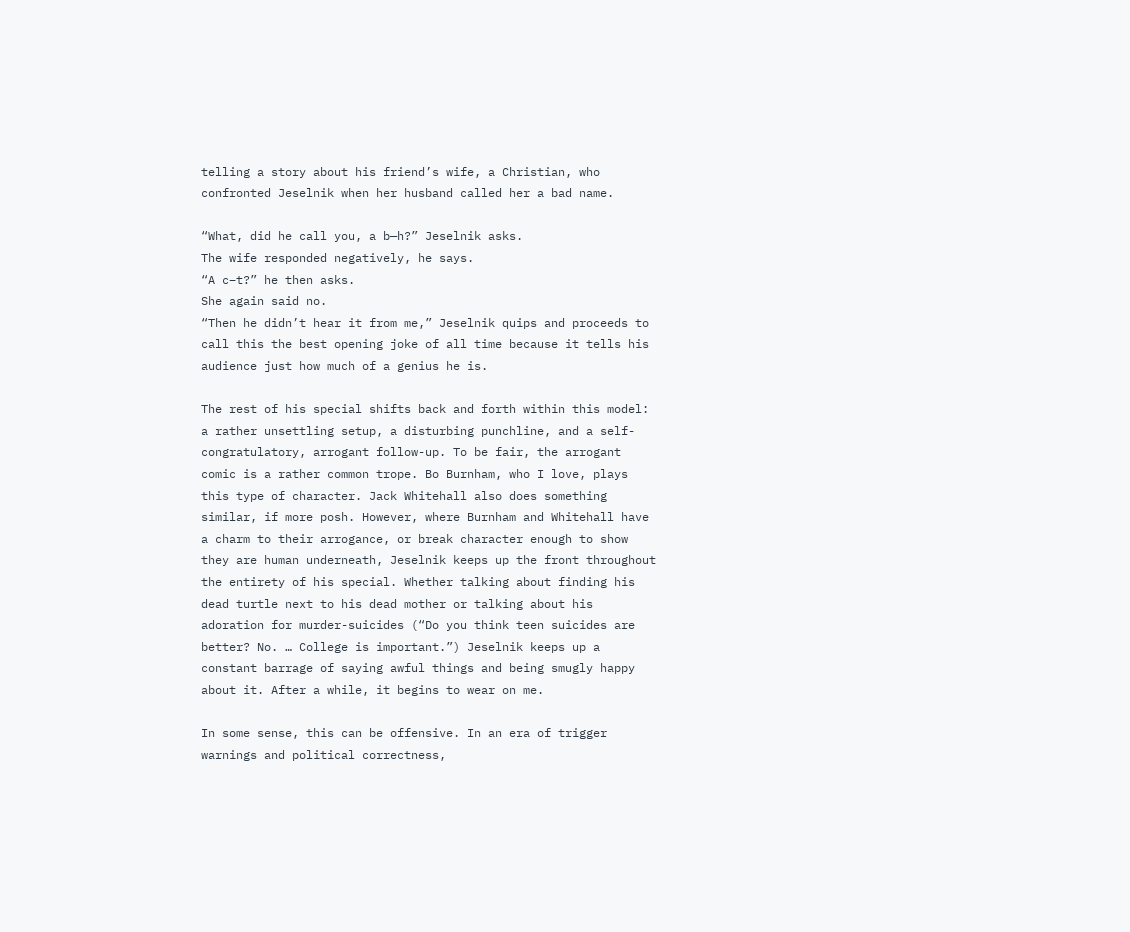telling a story about his friend’s wife, a Christian, who confronted Jeselnik when her husband called her a bad name.

“What, did he call you, a b—h?” Jeselnik asks.
The wife responded negatively, he says.
“A c–t?” he then asks.
She again said no.
“Then he didn’t hear it from me,” Jeselnik quips and proceeds to call this the best opening joke of all time because it tells his audience just how much of a genius he is.

The rest of his special shifts back and forth within this model: a rather unsettling setup, a disturbing punchline, and a self-congratulatory, arrogant follow-up. To be fair, the arrogant comic is a rather common trope. Bo Burnham, who I love, plays this type of character. Jack Whitehall also does something similar, if more posh. However, where Burnham and Whitehall have a charm to their arrogance, or break character enough to show they are human underneath, Jeselnik keeps up the front throughout the entirety of his special. Whether talking about finding his dead turtle next to his dead mother or talking about his adoration for murder-suicides (“Do you think teen suicides are better? No. … College is important.”) Jeselnik keeps up a constant barrage of saying awful things and being smugly happy about it. After a while, it begins to wear on me.

In some sense, this can be offensive. In an era of trigger warnings and political correctness,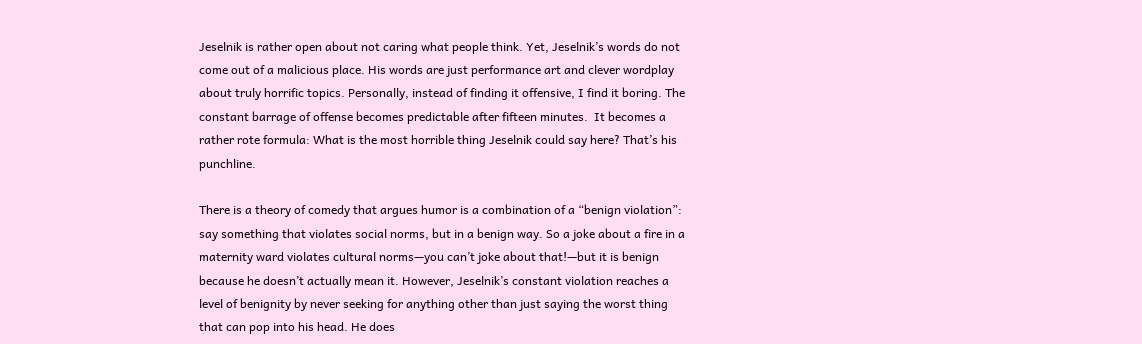Jeselnik is rather open about not caring what people think. Yet, Jeselnik’s words do not come out of a malicious place. His words are just performance art and clever wordplay about truly horrific topics. Personally, instead of finding it offensive, I find it boring. The constant barrage of offense becomes predictable after fifteen minutes.  It becomes a rather rote formula: What is the most horrible thing Jeselnik could say here? That’s his punchline.

There is a theory of comedy that argues humor is a combination of a “benign violation”: say something that violates social norms, but in a benign way. So a joke about a fire in a maternity ward violates cultural norms—you can’t joke about that!—but it is benign because he doesn’t actually mean it. However, Jeselnik’s constant violation reaches a level of benignity by never seeking for anything other than just saying the worst thing that can pop into his head. He does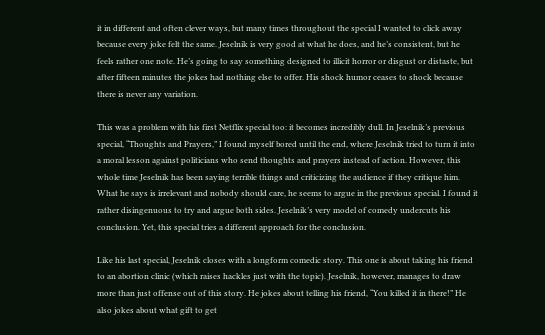it in different and often clever ways, but many times throughout the special I wanted to click away because every joke felt the same. Jeselnik is very good at what he does, and he’s consistent, but he feels rather one note. He’s going to say something designed to illicit horror or disgust or distaste, but after fifteen minutes the jokes had nothing else to offer. His shock humor ceases to shock because there is never any variation.

This was a problem with his first Netflix special too: it becomes incredibly dull. In Jeselnik’s previous special, “Thoughts and Prayers,” I found myself bored until the end, where Jeselnik tried to turn it into a moral lesson against politicians who send thoughts and prayers instead of action. However, this whole time Jeselnik has been saying terrible things and criticizing the audience if they critique him. What he says is irrelevant and nobody should care, he seems to argue in the previous special. I found it rather disingenuous to try and argue both sides. Jeselnik’s very model of comedy undercuts his conclusion. Yet, this special tries a different approach for the conclusion.

Like his last special, Jeselnik closes with a longform comedic story. This one is about taking his friend to an abortion clinic (which raises hackles just with the topic). Jeselnik, however, manages to draw more than just offense out of this story. He jokes about telling his friend, “You killed it in there!” He also jokes about what gift to get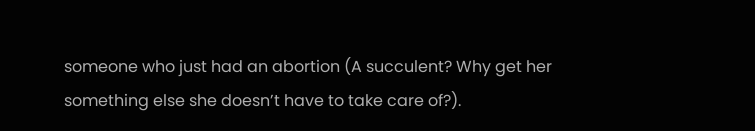someone who just had an abortion (A succulent? Why get her something else she doesn’t have to take care of?).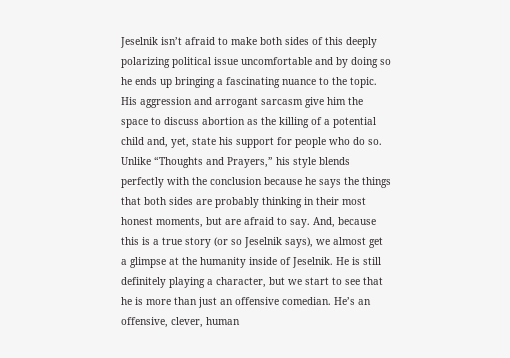Jeselnik isn’t afraid to make both sides of this deeply polarizing political issue uncomfortable and by doing so he ends up bringing a fascinating nuance to the topic. His aggression and arrogant sarcasm give him the space to discuss abortion as the killing of a potential child and, yet, state his support for people who do so. Unlike “Thoughts and Prayers,” his style blends perfectly with the conclusion because he says the things that both sides are probably thinking in their most honest moments, but are afraid to say. And, because this is a true story (or so Jeselnik says), we almost get a glimpse at the humanity inside of Jeselnik. He is still definitely playing a character, but we start to see that he is more than just an offensive comedian. He’s an offensive, clever, human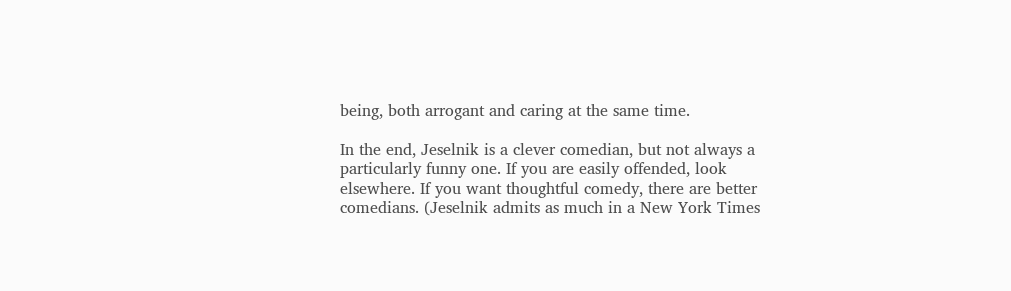being, both arrogant and caring at the same time.

In the end, Jeselnik is a clever comedian, but not always a particularly funny one. If you are easily offended, look elsewhere. If you want thoughtful comedy, there are better comedians. (Jeselnik admits as much in a New York Times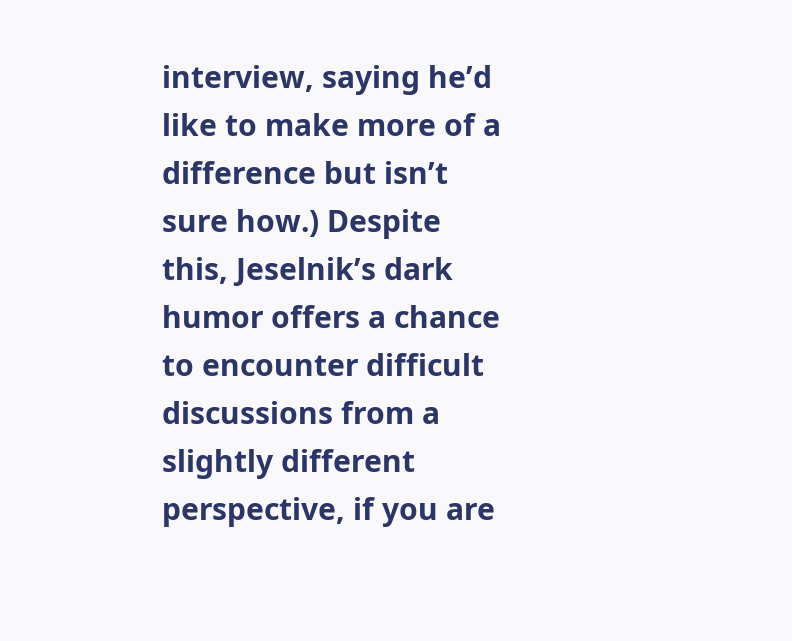interview, saying he’d like to make more of a difference but isn’t sure how.) Despite this, Jeselnik’s dark humor offers a chance to encounter difficult discussions from a slightly different perspective, if you are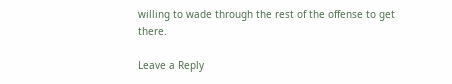willing to wade through the rest of the offense to get there.

Leave a Reply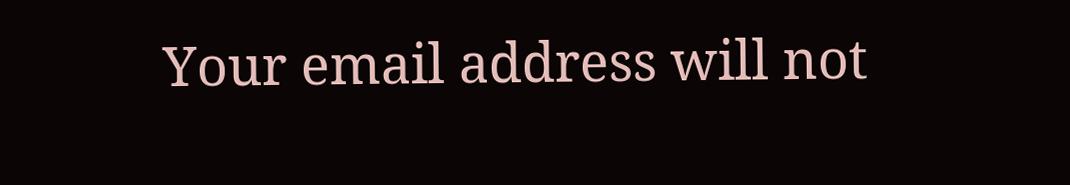Your email address will not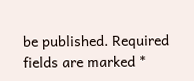be published. Required fields are marked *